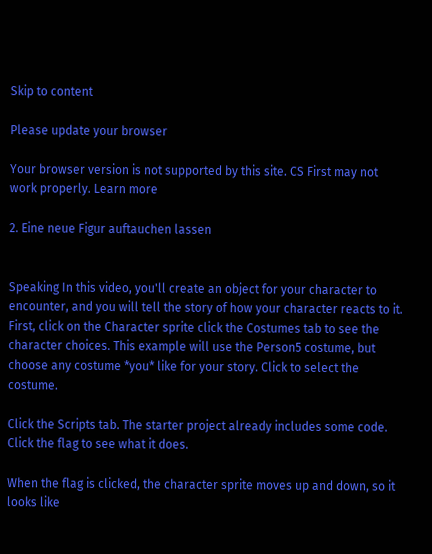Skip to content

Please update your browser

Your browser version is not supported by this site. CS First may not work properly. Learn more

2. Eine neue Figur auftauchen lassen


Speaking In this video, you'll create an object for your character to encounter, and you will tell the story of how your character reacts to it. First, click on the Character sprite click the Costumes tab to see the character choices. This example will use the Person5 costume, but choose any costume *you* like for your story. Click to select the costume.

Click the Scripts tab. The starter project already includes some code. Click the flag to see what it does.

When the flag is clicked, the character sprite moves up and down, so it looks like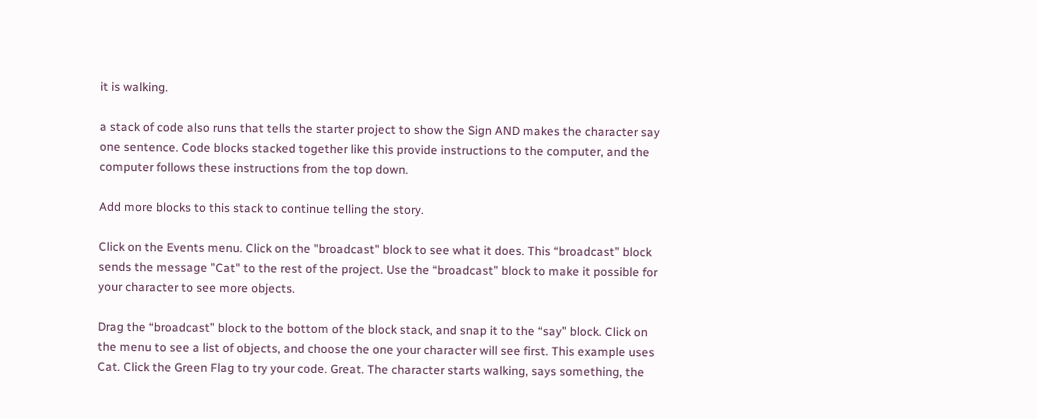it is walking.

a stack of code also runs that tells the starter project to show the Sign AND makes the character say one sentence. Code blocks stacked together like this provide instructions to the computer, and the computer follows these instructions from the top down.

Add more blocks to this stack to continue telling the story.

Click on the Events menu. Click on the "broadcast" block to see what it does. This “broadcast” block sends the message "Cat" to the rest of the project. Use the “broadcast” block to make it possible for your character to see more objects.

Drag the “broadcast” block to the bottom of the block stack, and snap it to the “say” block. Click on the menu to see a list of objects, and choose the one your character will see first. This example uses Cat. Click the Green Flag to try your code. Great. The character starts walking, says something, the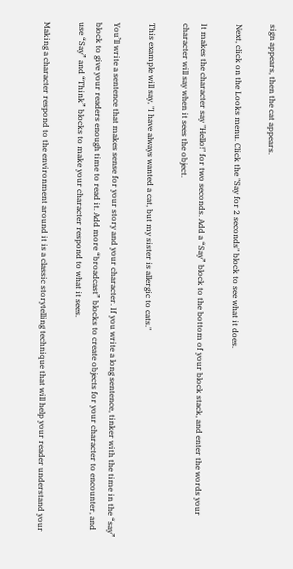sign appears, then the cat appears.

Next, click on the Looks menu. Click the "Say for 2 seconds" block to see what it does.

It makes the character say "Hello!" for two seconds. Add a “Say” block to the bottom of your block stack, and enter the words your character will say when it sees the object.

This example will say, "I have always wanted a cat, but my sister is allergic to cats."

You’ll write a sentence that makes sense for your story and your character. If you write a long sentence, tinker with the time in the “say” block to give your readers enough time to read it. Add more “broadcast” blocks to create objects for your character to encounter, and use “Say” and “Think” blocks to make your character respond to what it sees.

Making a character respond to the environment around it is a classic storytelling technique that will help your reader understand your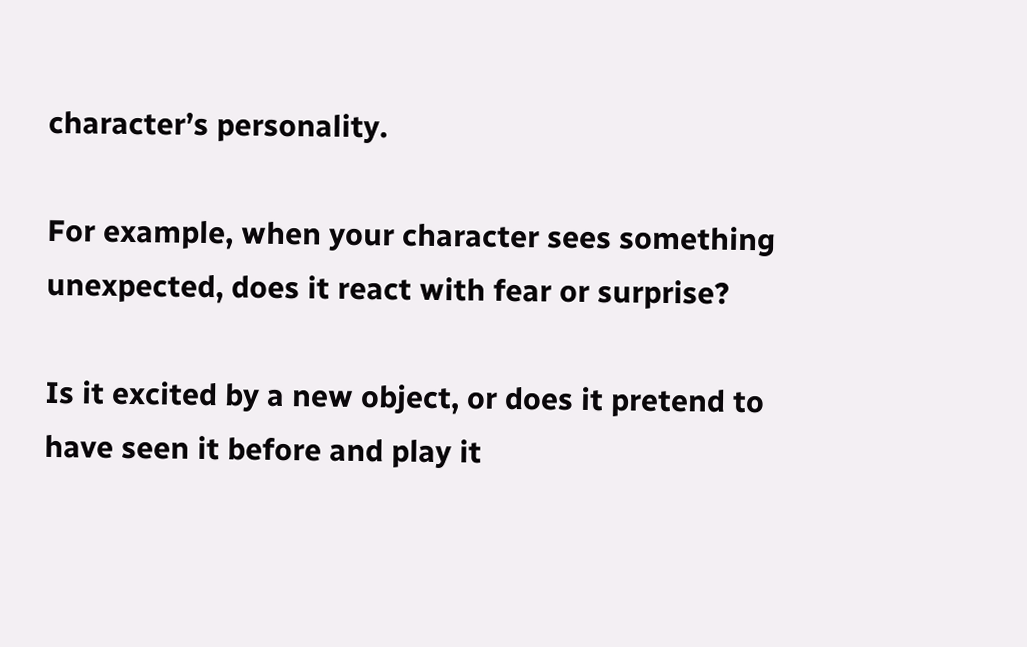character’s personality.

For example, when your character sees something unexpected, does it react with fear or surprise?

Is it excited by a new object, or does it pretend to have seen it before and play it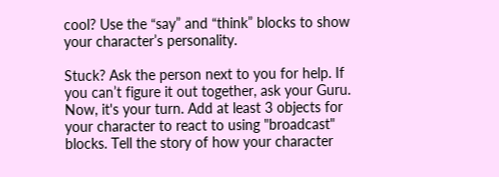cool? Use the “say” and “think” blocks to show your character’s personality.

Stuck? Ask the person next to you for help. If you can’t figure it out together, ask your Guru. Now, it's your turn. Add at least 3 objects for your character to react to using "broadcast" blocks. Tell the story of how your character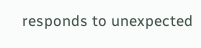responds to unexpected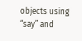objects using “say” and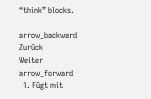“think” blocks.

arrow_backward Zurück
Weiter arrow_forward
  1. Fügt mit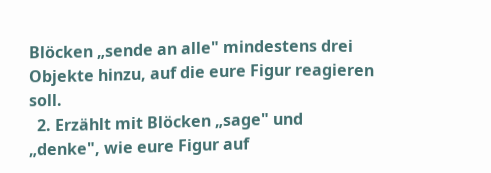Blöcken „sende an alle" mindestens drei Objekte hinzu, auf die eure Figur reagieren soll.
  2. Erzählt mit Blöcken „sage" und „denke", wie eure Figur auf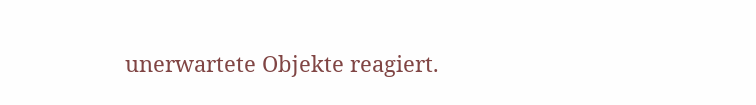unerwartete Objekte reagiert.